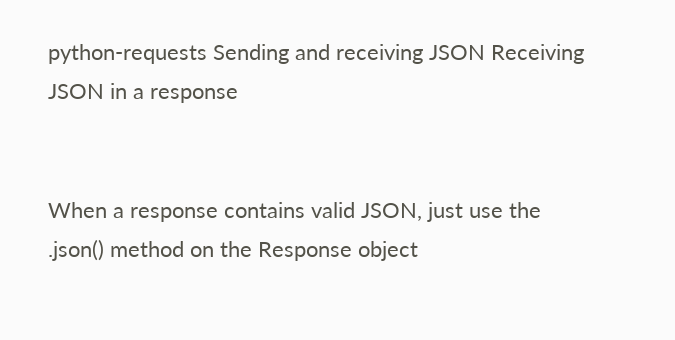python-requests Sending and receiving JSON Receiving JSON in a response


When a response contains valid JSON, just use the .json() method on the Response object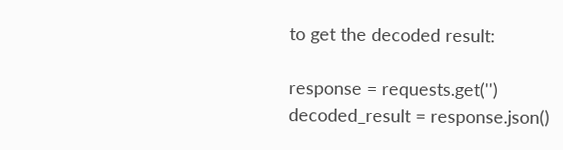to get the decoded result:

response = requests.get('')
decoded_result = response.json()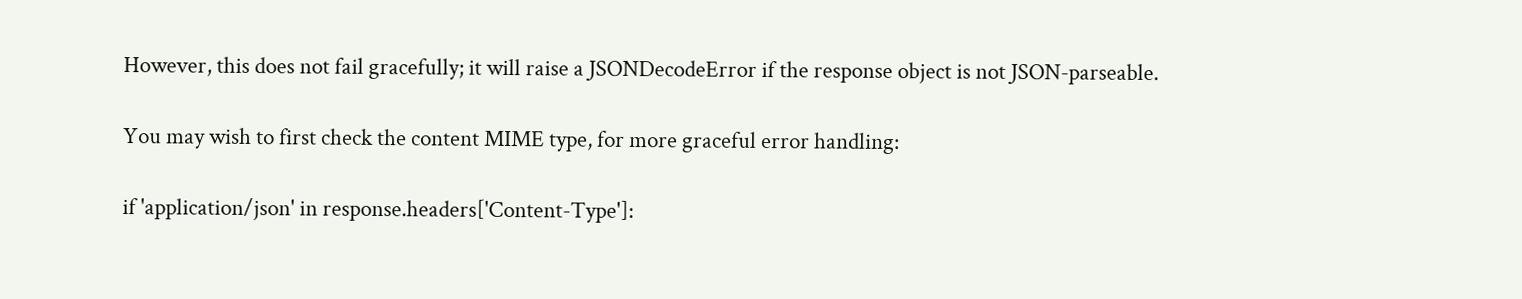However, this does not fail gracefully; it will raise a JSONDecodeError if the response object is not JSON-parseable.

You may wish to first check the content MIME type, for more graceful error handling:

if 'application/json' in response.headers['Content-Type']: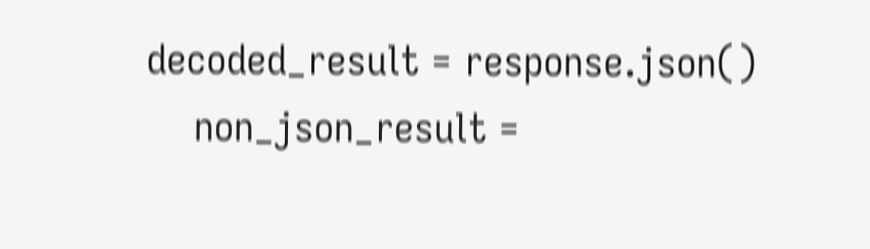decoded_result = response.json()
    non_json_result =